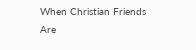When Christian Friends Are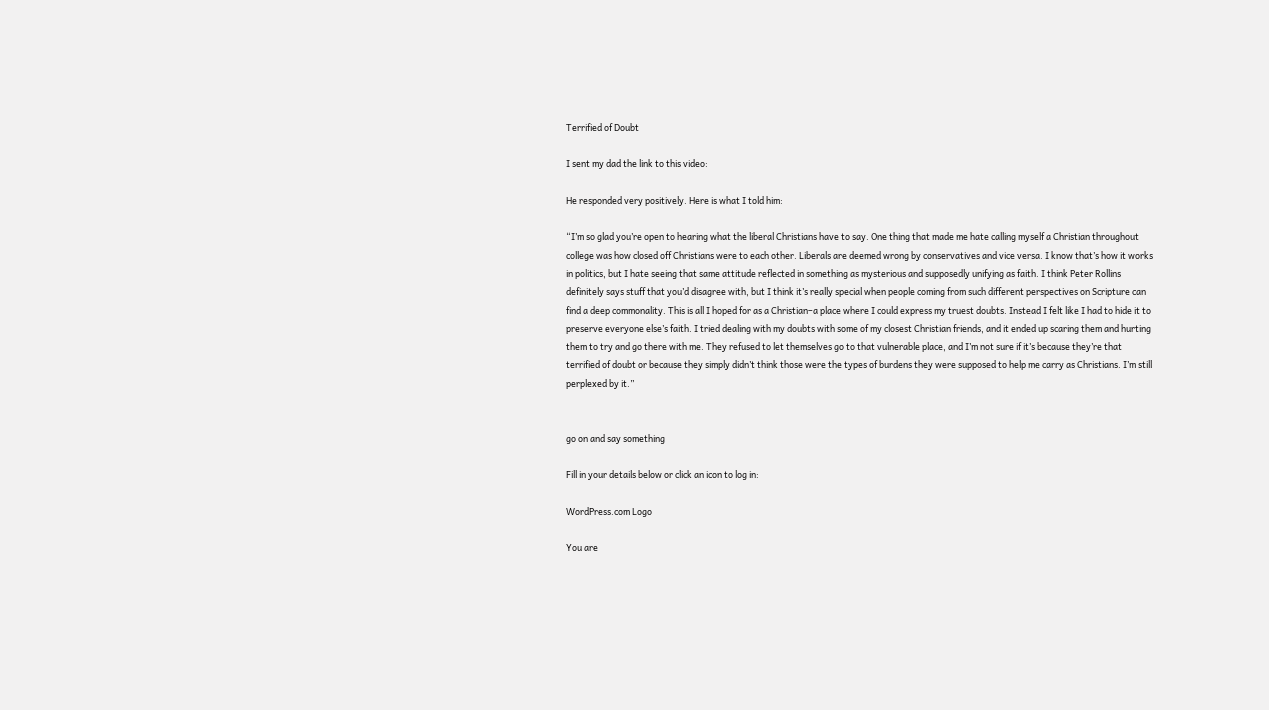Terrified of Doubt

I sent my dad the link to this video:

He responded very positively. Here is what I told him:

“I’m so glad you’re open to hearing what the liberal Christians have to say. One thing that made me hate calling myself a Christian throughout college was how closed off Christians were to each other. Liberals are deemed wrong by conservatives and vice versa. I know that’s how it works in politics, but I hate seeing that same attitude reflected in something as mysterious and supposedly unifying as faith. I think Peter Rollins definitely says stuff that you’d disagree with, but I think it’s really special when people coming from such different perspectives on Scripture can find a deep commonality. This is all I hoped for as a Christian–a place where I could express my truest doubts. Instead I felt like I had to hide it to preserve everyone else’s faith. I tried dealing with my doubts with some of my closest Christian friends, and it ended up scaring them and hurting them to try and go there with me. They refused to let themselves go to that vulnerable place, and I’m not sure if it’s because they’re that terrified of doubt or because they simply didn’t think those were the types of burdens they were supposed to help me carry as Christians. I’m still perplexed by it.”


go on and say something

Fill in your details below or click an icon to log in:

WordPress.com Logo

You are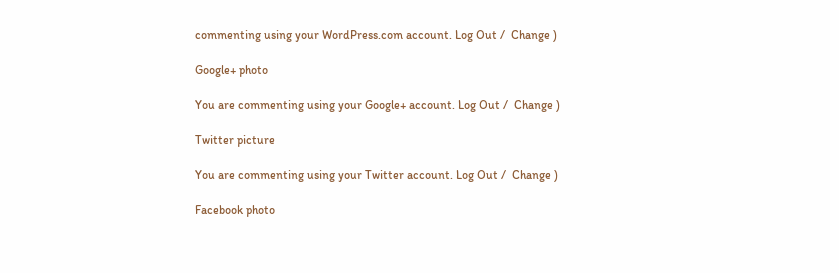commenting using your WordPress.com account. Log Out /  Change )

Google+ photo

You are commenting using your Google+ account. Log Out /  Change )

Twitter picture

You are commenting using your Twitter account. Log Out /  Change )

Facebook photo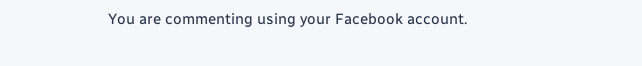You are commenting using your Facebook account.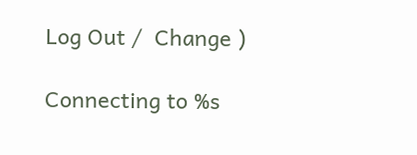Log Out /  Change )

Connecting to %s